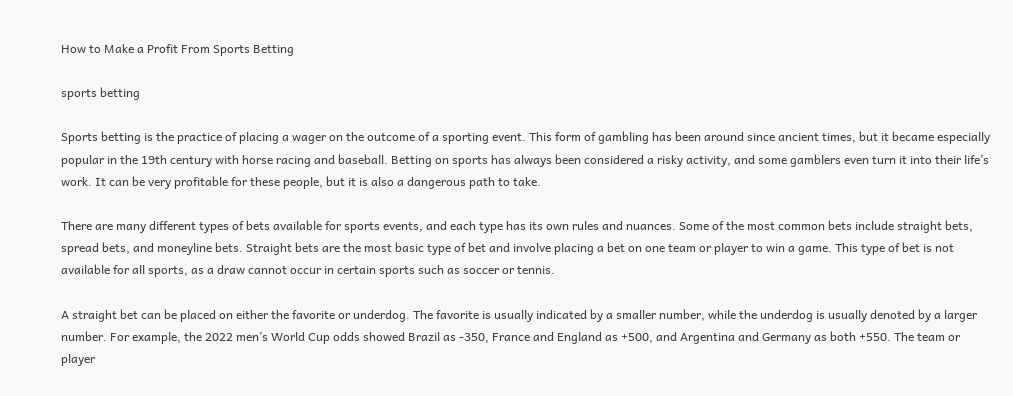How to Make a Profit From Sports Betting

sports betting

Sports betting is the practice of placing a wager on the outcome of a sporting event. This form of gambling has been around since ancient times, but it became especially popular in the 19th century with horse racing and baseball. Betting on sports has always been considered a risky activity, and some gamblers even turn it into their life’s work. It can be very profitable for these people, but it is also a dangerous path to take.

There are many different types of bets available for sports events, and each type has its own rules and nuances. Some of the most common bets include straight bets, spread bets, and moneyline bets. Straight bets are the most basic type of bet and involve placing a bet on one team or player to win a game. This type of bet is not available for all sports, as a draw cannot occur in certain sports such as soccer or tennis.

A straight bet can be placed on either the favorite or underdog. The favorite is usually indicated by a smaller number, while the underdog is usually denoted by a larger number. For example, the 2022 men’s World Cup odds showed Brazil as -350, France and England as +500, and Argentina and Germany as both +550. The team or player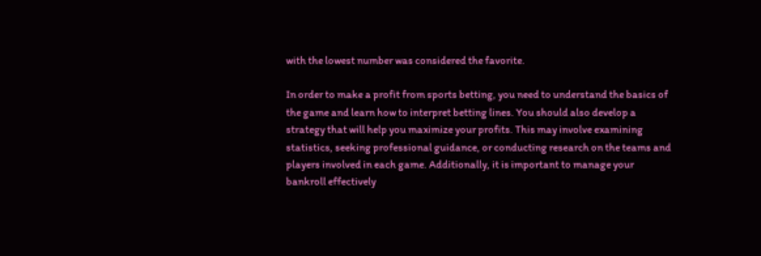with the lowest number was considered the favorite.

In order to make a profit from sports betting, you need to understand the basics of the game and learn how to interpret betting lines. You should also develop a strategy that will help you maximize your profits. This may involve examining statistics, seeking professional guidance, or conducting research on the teams and players involved in each game. Additionally, it is important to manage your bankroll effectively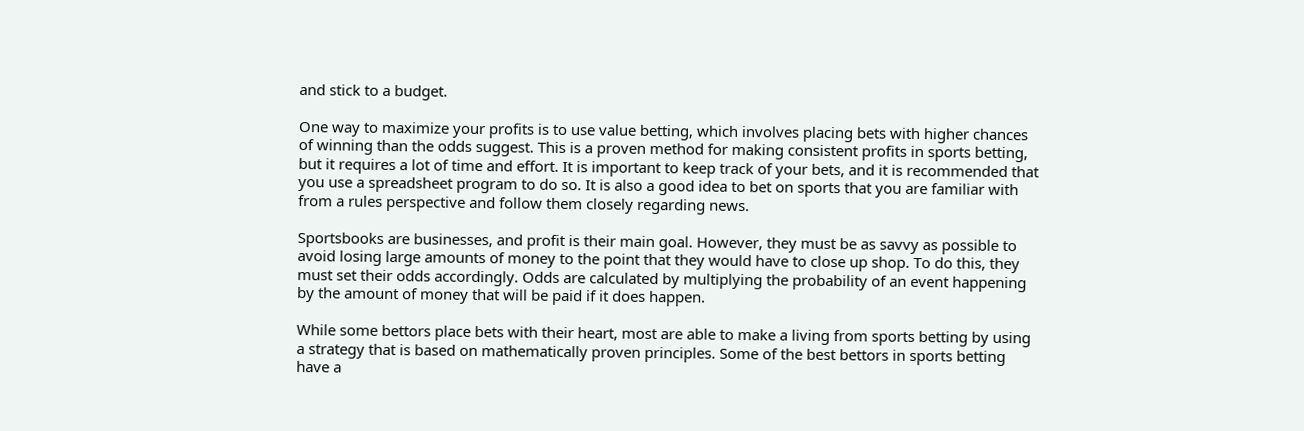and stick to a budget.

One way to maximize your profits is to use value betting, which involves placing bets with higher chances of winning than the odds suggest. This is a proven method for making consistent profits in sports betting, but it requires a lot of time and effort. It is important to keep track of your bets, and it is recommended that you use a spreadsheet program to do so. It is also a good idea to bet on sports that you are familiar with from a rules perspective and follow them closely regarding news.

Sportsbooks are businesses, and profit is their main goal. However, they must be as savvy as possible to avoid losing large amounts of money to the point that they would have to close up shop. To do this, they must set their odds accordingly. Odds are calculated by multiplying the probability of an event happening by the amount of money that will be paid if it does happen.

While some bettors place bets with their heart, most are able to make a living from sports betting by using a strategy that is based on mathematically proven principles. Some of the best bettors in sports betting have a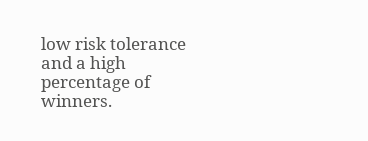low risk tolerance and a high percentage of winners.